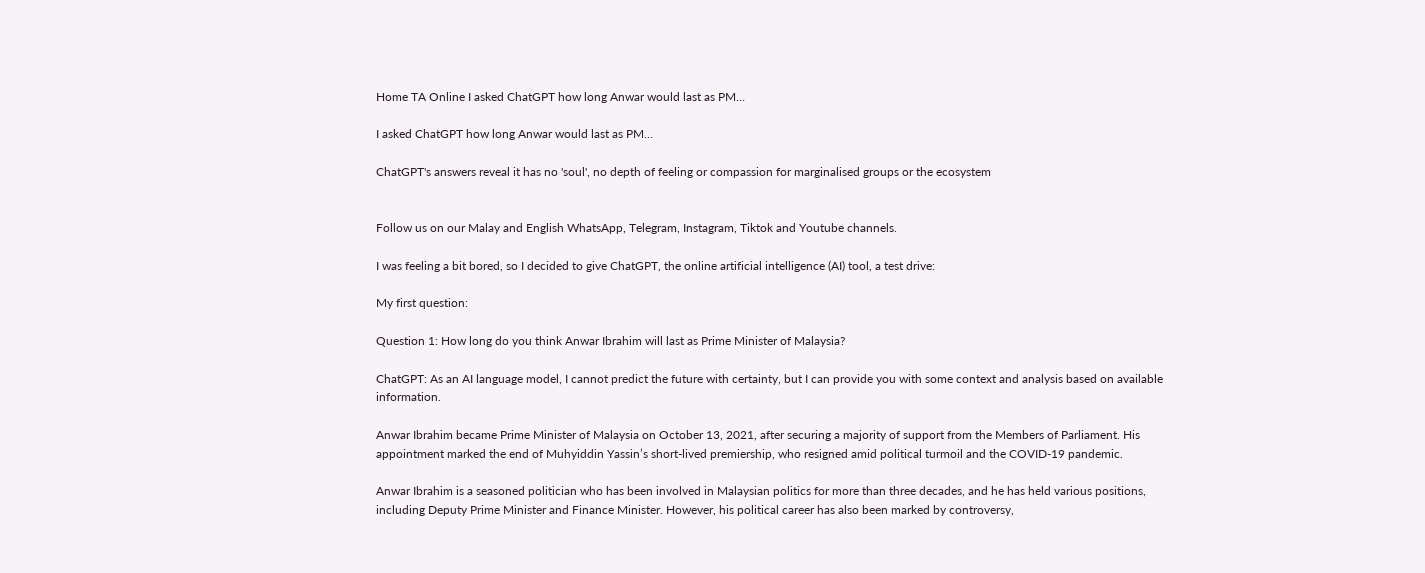Home TA Online I asked ChatGPT how long Anwar would last as PM…

I asked ChatGPT how long Anwar would last as PM…

ChatGPT's answers reveal it has no 'soul', no depth of feeling or compassion for marginalised groups or the ecosystem


Follow us on our Malay and English WhatsApp, Telegram, Instagram, Tiktok and Youtube channels.

I was feeling a bit bored, so I decided to give ChatGPT, the online artificial intelligence (AI) tool, a test drive:

My first question:

Question 1: How long do you think Anwar Ibrahim will last as Prime Minister of Malaysia?

ChatGPT: As an AI language model, I cannot predict the future with certainty, but I can provide you with some context and analysis based on available information.

Anwar Ibrahim became Prime Minister of Malaysia on October 13, 2021, after securing a majority of support from the Members of Parliament. His appointment marked the end of Muhyiddin Yassin’s short-lived premiership, who resigned amid political turmoil and the COVID-19 pandemic.

Anwar Ibrahim is a seasoned politician who has been involved in Malaysian politics for more than three decades, and he has held various positions, including Deputy Prime Minister and Finance Minister. However, his political career has also been marked by controversy,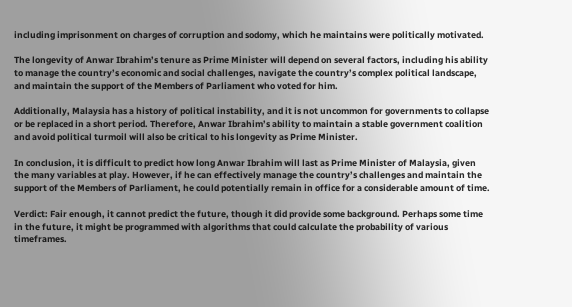including imprisonment on charges of corruption and sodomy, which he maintains were politically motivated.

The longevity of Anwar Ibrahim’s tenure as Prime Minister will depend on several factors, including his ability to manage the country’s economic and social challenges, navigate the country’s complex political landscape, and maintain the support of the Members of Parliament who voted for him.

Additionally, Malaysia has a history of political instability, and it is not uncommon for governments to collapse or be replaced in a short period. Therefore, Anwar Ibrahim’s ability to maintain a stable government coalition and avoid political turmoil will also be critical to his longevity as Prime Minister.

In conclusion, it is difficult to predict how long Anwar Ibrahim will last as Prime Minister of Malaysia, given the many variables at play. However, if he can effectively manage the country’s challenges and maintain the support of the Members of Parliament, he could potentially remain in office for a considerable amount of time.

Verdict: Fair enough, it cannot predict the future, though it did provide some background. Perhaps some time in the future, it might be programmed with algorithms that could calculate the probability of various timeframes.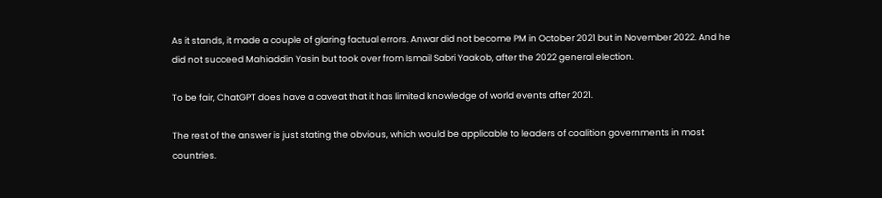As it stands, it made a couple of glaring factual errors. Anwar did not become PM in October 2021 but in November 2022. And he did not succeed Mahiaddin Yasin but took over from Ismail Sabri Yaakob, after the 2022 general election.

To be fair, ChatGPT does have a caveat that it has limited knowledge of world events after 2021.

The rest of the answer is just stating the obvious, which would be applicable to leaders of coalition governments in most countries.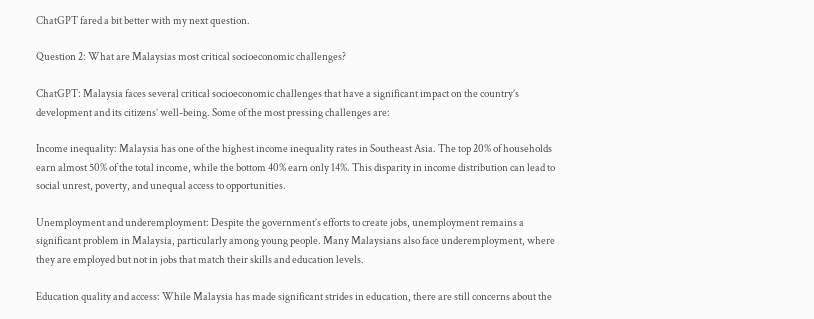ChatGPT fared a bit better with my next question.

Question 2: What are Malaysias most critical socioeconomic challenges?

ChatGPT: Malaysia faces several critical socioeconomic challenges that have a significant impact on the country’s development and its citizens’ well-being. Some of the most pressing challenges are:

Income inequality: Malaysia has one of the highest income inequality rates in Southeast Asia. The top 20% of households earn almost 50% of the total income, while the bottom 40% earn only 14%. This disparity in income distribution can lead to social unrest, poverty, and unequal access to opportunities.

Unemployment and underemployment: Despite the government’s efforts to create jobs, unemployment remains a significant problem in Malaysia, particularly among young people. Many Malaysians also face underemployment, where they are employed but not in jobs that match their skills and education levels.

Education quality and access: While Malaysia has made significant strides in education, there are still concerns about the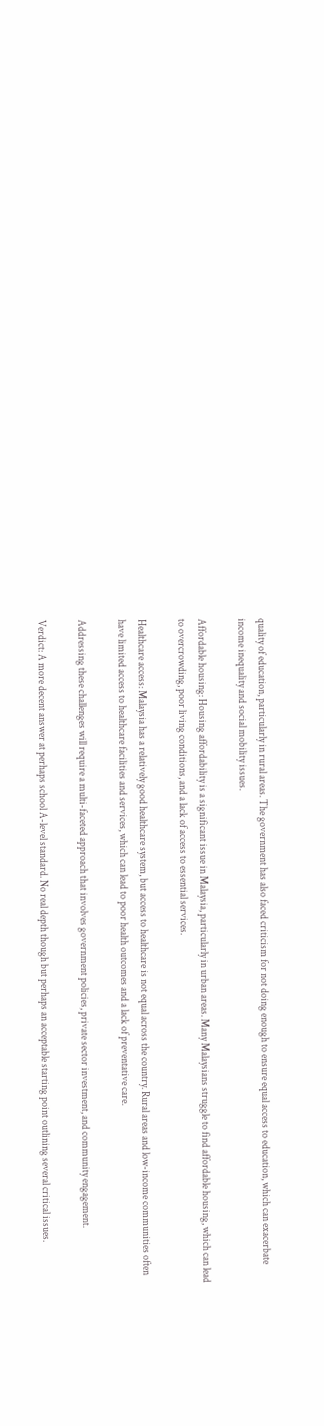quality of education, particularly in rural areas. The government has also faced criticism for not doing enough to ensure equal access to education, which can exacerbate income inequality and social mobility issues.

Affordable housing: Housing affordability is a significant issue in Malaysia, particularly in urban areas. Many Malaysians struggle to find affordable housing, which can lead to overcrowding, poor living conditions, and a lack of access to essential services.

Healthcare access: Malaysia has a relatively good healthcare system, but access to healthcare is not equal across the country. Rural areas and low-income communities often have limited access to healthcare facilities and services, which can lead to poor health outcomes and a lack of preventative care.

Addressing these challenges will require a multi-faceted approach that involves government policies, private sector investment, and community engagement.

Verdict: A more decent answer at perhaps school A-level standard. No real depth though but perhaps an acceptable starting point outlining several critical issues.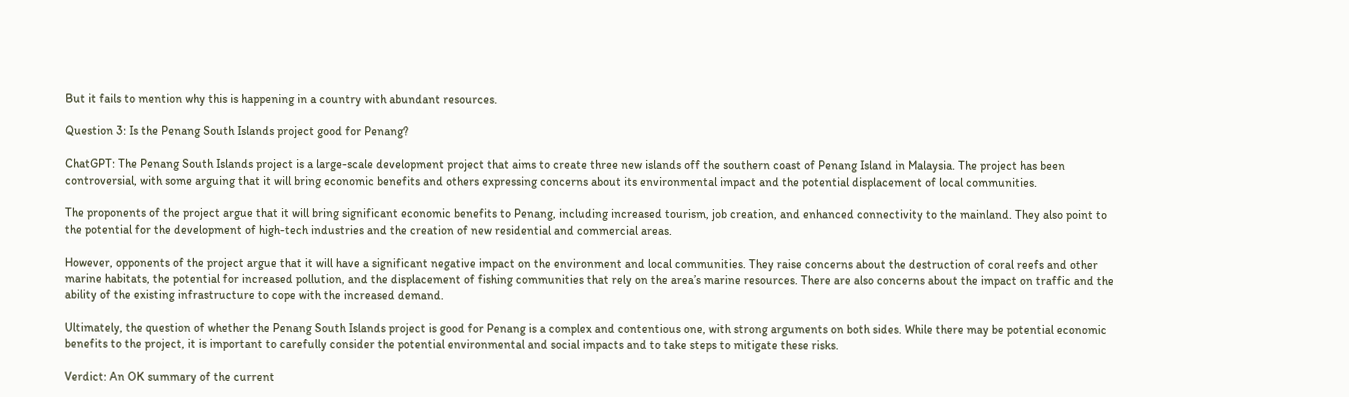But it fails to mention why this is happening in a country with abundant resources.

Question 3: Is the Penang South Islands project good for Penang?

ChatGPT: The Penang South Islands project is a large-scale development project that aims to create three new islands off the southern coast of Penang Island in Malaysia. The project has been controversial, with some arguing that it will bring economic benefits and others expressing concerns about its environmental impact and the potential displacement of local communities.

The proponents of the project argue that it will bring significant economic benefits to Penang, including increased tourism, job creation, and enhanced connectivity to the mainland. They also point to the potential for the development of high-tech industries and the creation of new residential and commercial areas.

However, opponents of the project argue that it will have a significant negative impact on the environment and local communities. They raise concerns about the destruction of coral reefs and other marine habitats, the potential for increased pollution, and the displacement of fishing communities that rely on the area’s marine resources. There are also concerns about the impact on traffic and the ability of the existing infrastructure to cope with the increased demand.

Ultimately, the question of whether the Penang South Islands project is good for Penang is a complex and contentious one, with strong arguments on both sides. While there may be potential economic benefits to the project, it is important to carefully consider the potential environmental and social impacts and to take steps to mitigate these risks.

Verdict: An OK summary of the current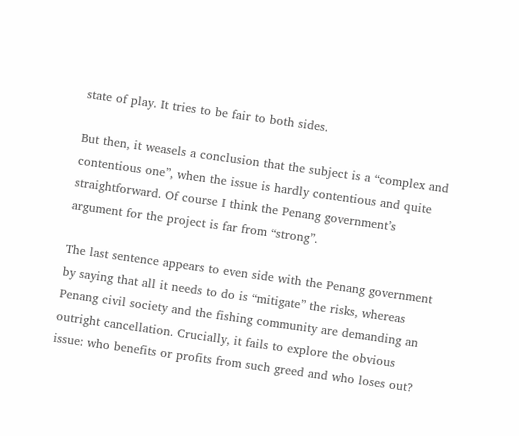state of play. It tries to be fair to both sides.

But then, it weasels a conclusion that the subject is a “complex and contentious one”, when the issue is hardly contentious and quite straightforward. Of course I think the Penang government’s argument for the project is far from “strong”.

The last sentence appears to even side with the Penang government by saying that all it needs to do is “mitigate” the risks, whereas Penang civil society and the fishing community are demanding an outright cancellation. Crucially, it fails to explore the obvious issue: who benefits or profits from such greed and who loses out?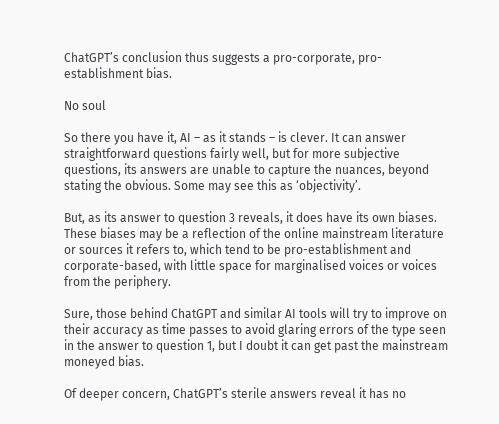ChatGPT’s conclusion thus suggests a pro-corporate, pro-establishment bias.

No soul

So there you have it, AI – as it stands – is clever. It can answer straightforward questions fairly well, but for more subjective questions, its answers are unable to capture the nuances, beyond stating the obvious. Some may see this as ‘objectivity’.

But, as its answer to question 3 reveals, it does have its own biases. These biases may be a reflection of the online mainstream literature or sources it refers to, which tend to be pro-establishment and corporate-based, with little space for marginalised voices or voices from the periphery.

Sure, those behind ChatGPT and similar AI tools will try to improve on their accuracy as time passes to avoid glaring errors of the type seen in the answer to question 1, but I doubt it can get past the mainstream moneyed bias.

Of deeper concern, ChatGPT’s sterile answers reveal it has no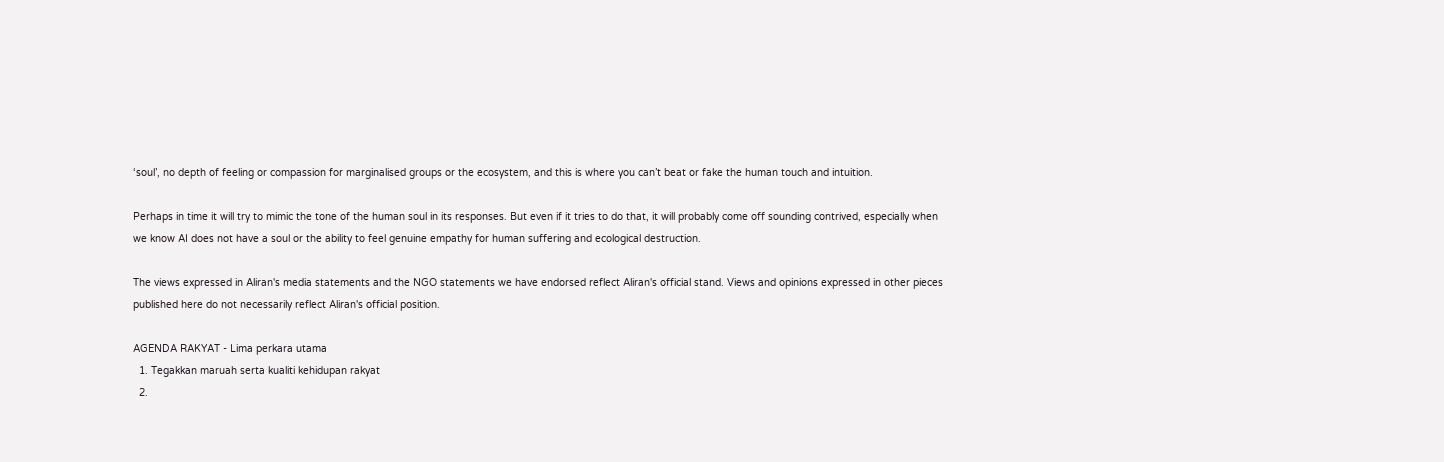‘soul’, no depth of feeling or compassion for marginalised groups or the ecosystem, and this is where you can’t beat or fake the human touch and intuition.

Perhaps in time it will try to mimic the tone of the human soul in its responses. But even if it tries to do that, it will probably come off sounding contrived, especially when we know AI does not have a soul or the ability to feel genuine empathy for human suffering and ecological destruction.

The views expressed in Aliran's media statements and the NGO statements we have endorsed reflect Aliran's official stand. Views and opinions expressed in other pieces published here do not necessarily reflect Aliran's official position.

AGENDA RAKYAT - Lima perkara utama
  1. Tegakkan maruah serta kualiti kehidupan rakyat
  2.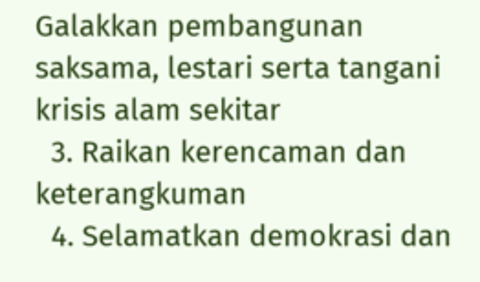Galakkan pembangunan saksama, lestari serta tangani krisis alam sekitar
  3. Raikan kerencaman dan keterangkuman
  4. Selamatkan demokrasi dan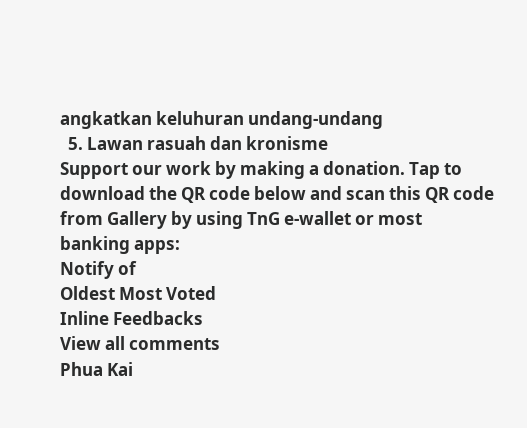angkatkan keluhuran undang-undang
  5. Lawan rasuah dan kronisme
Support our work by making a donation. Tap to download the QR code below and scan this QR code from Gallery by using TnG e-wallet or most banking apps:
Notify of
Oldest Most Voted
Inline Feedbacks
View all comments
Phua Kai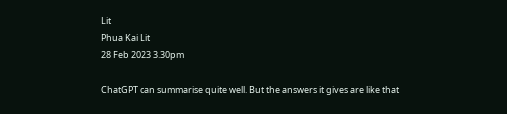Lit
Phua Kai Lit
28 Feb 2023 3.30pm

ChatGPT can summarise quite well. But the answers it gives are like that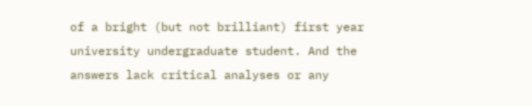of a bright (but not brilliant) first year university undergraduate student. And the answers lack critical analyses or any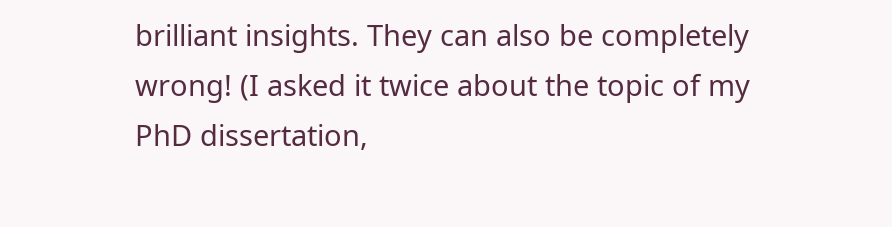brilliant insights. They can also be completely wrong! (I asked it twice about the topic of my PhD dissertation,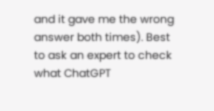and it gave me the wrong answer both times). Best to ask an expert to check what ChatGPT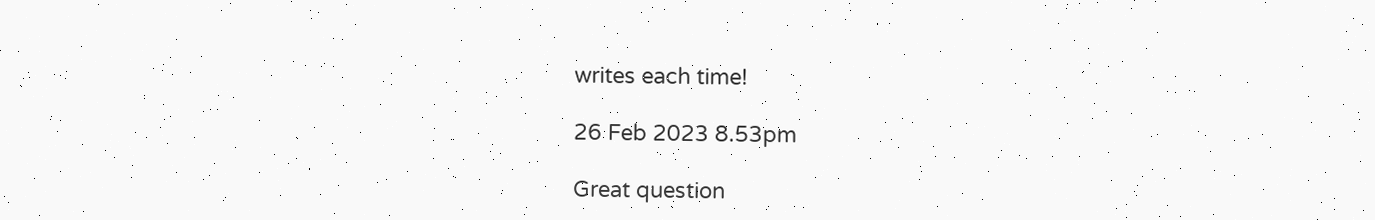writes each time!

26 Feb 2023 8.53pm

Great question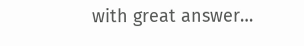with great answer…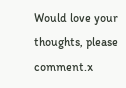Would love your thoughts, please comment.x